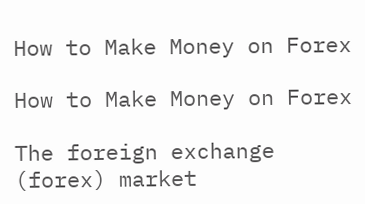How to Make Money on Forex

How to Make Money on Forex

The foreign exchange (forex) market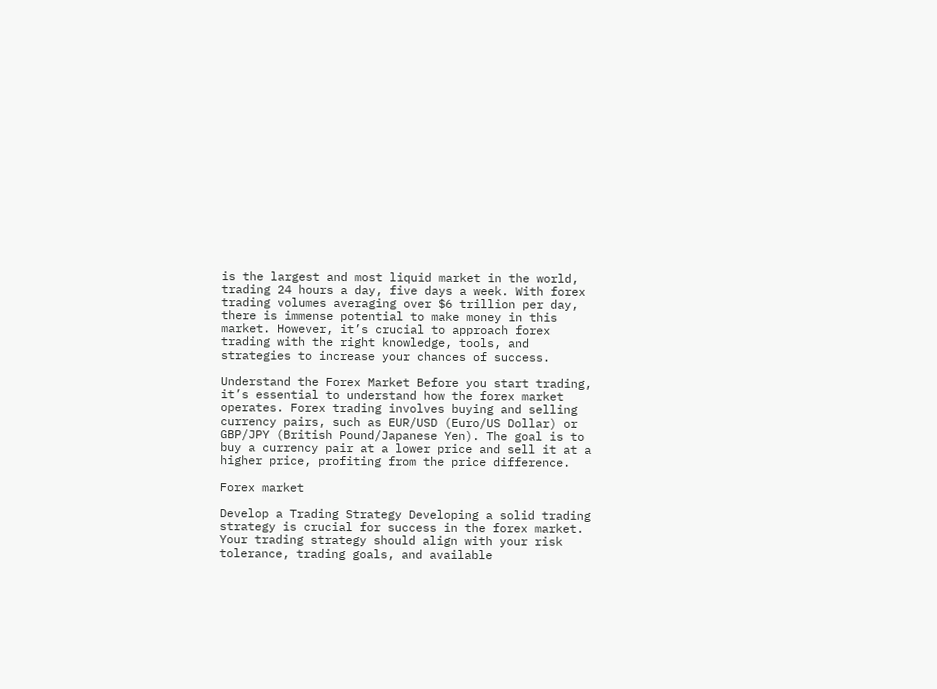is the largest and most liquid market in the world, trading 24 hours a day, five days a week. With forex trading volumes averaging over $6 trillion per day, there is immense potential to make money in this market. However, it’s crucial to approach forex trading with the right knowledge, tools, and strategies to increase your chances of success.

Understand the Forex Market Before you start trading, it’s essential to understand how the forex market operates. Forex trading involves buying and selling currency pairs, such as EUR/USD (Euro/US Dollar) or GBP/JPY (British Pound/Japanese Yen). The goal is to buy a currency pair at a lower price and sell it at a higher price, profiting from the price difference.

Forex market

Develop a Trading Strategy Developing a solid trading strategy is crucial for success in the forex market. Your trading strategy should align with your risk tolerance, trading goals, and available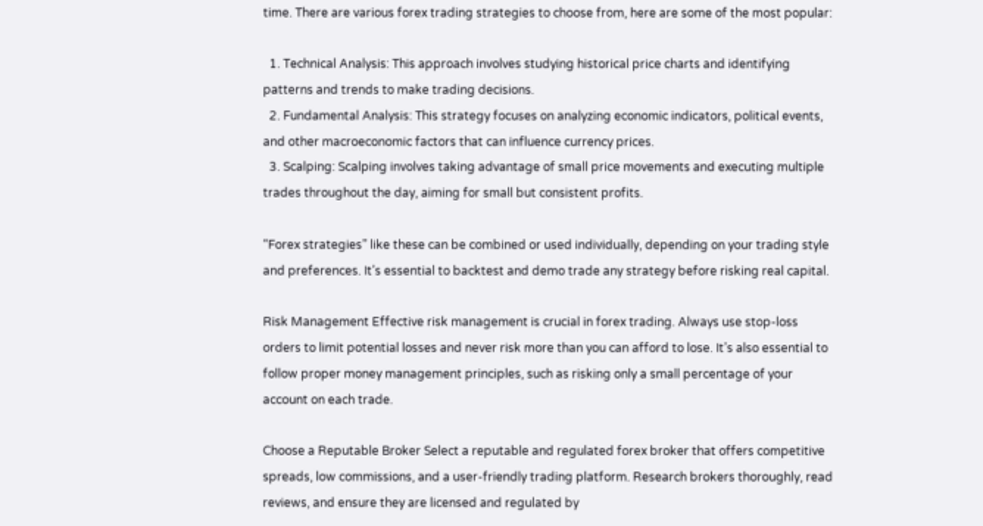time. There are various forex trading strategies to choose from, here are some of the most popular:

  1. Technical Analysis: This approach involves studying historical price charts and identifying patterns and trends to make trading decisions.
  2. Fundamental Analysis: This strategy focuses on analyzing economic indicators, political events, and other macroeconomic factors that can influence currency prices.
  3. Scalping: Scalping involves taking advantage of small price movements and executing multiple trades throughout the day, aiming for small but consistent profits.

“Forex strategies” like these can be combined or used individually, depending on your trading style and preferences. It’s essential to backtest and demo trade any strategy before risking real capital.

Risk Management Effective risk management is crucial in forex trading. Always use stop-loss orders to limit potential losses and never risk more than you can afford to lose. It’s also essential to follow proper money management principles, such as risking only a small percentage of your account on each trade.

Choose a Reputable Broker Select a reputable and regulated forex broker that offers competitive spreads, low commissions, and a user-friendly trading platform. Research brokers thoroughly, read reviews, and ensure they are licensed and regulated by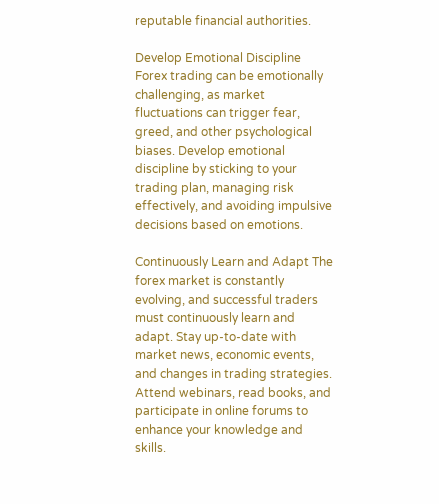reputable financial authorities.

Develop Emotional Discipline Forex trading can be emotionally challenging, as market fluctuations can trigger fear, greed, and other psychological biases. Develop emotional discipline by sticking to your trading plan, managing risk effectively, and avoiding impulsive decisions based on emotions.

Continuously Learn and Adapt The forex market is constantly evolving, and successful traders must continuously learn and adapt. Stay up-to-date with market news, economic events, and changes in trading strategies. Attend webinars, read books, and participate in online forums to enhance your knowledge and skills.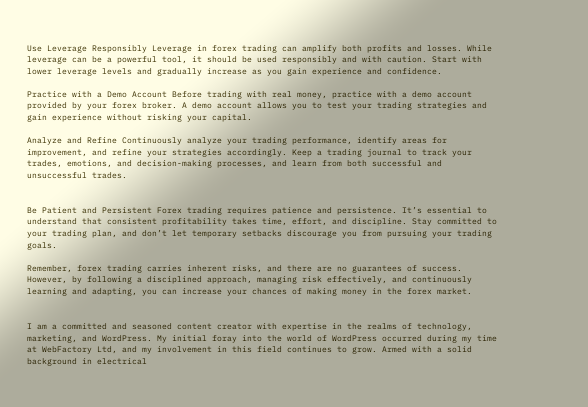Use Leverage Responsibly Leverage in forex trading can amplify both profits and losses. While leverage can be a powerful tool, it should be used responsibly and with caution. Start with lower leverage levels and gradually increase as you gain experience and confidence.

Practice with a Demo Account Before trading with real money, practice with a demo account provided by your forex broker. A demo account allows you to test your trading strategies and gain experience without risking your capital.

Analyze and Refine Continuously analyze your trading performance, identify areas for improvement, and refine your strategies accordingly. Keep a trading journal to track your trades, emotions, and decision-making processes, and learn from both successful and unsuccessful trades.


Be Patient and Persistent Forex trading requires patience and persistence. It’s essential to understand that consistent profitability takes time, effort, and discipline. Stay committed to your trading plan, and don’t let temporary setbacks discourage you from pursuing your trading goals.

Remember, forex trading carries inherent risks, and there are no guarantees of success. However, by following a disciplined approach, managing risk effectively, and continuously learning and adapting, you can increase your chances of making money in the forex market.


I am a committed and seasoned content creator with expertise in the realms of technology, marketing, and WordPress. My initial foray into the world of WordPress occurred during my time at WebFactory Ltd, and my involvement in this field continues to grow. Armed with a solid background in electrical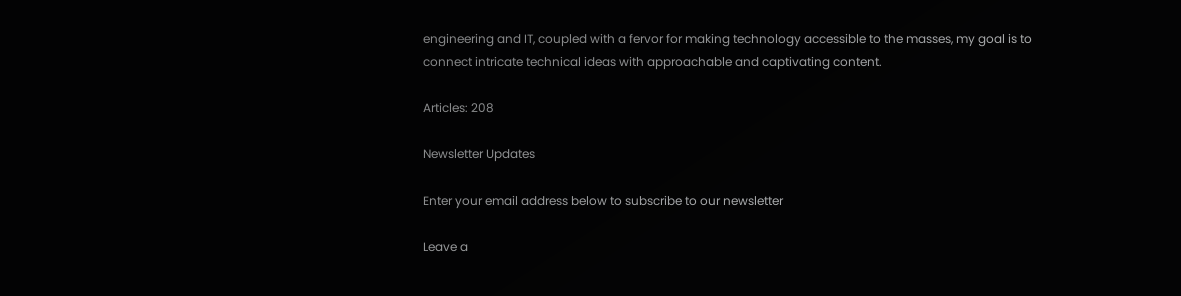engineering and IT, coupled with a fervor for making technology accessible to the masses, my goal is to connect intricate technical ideas with approachable and captivating content.

Articles: 208

Newsletter Updates

Enter your email address below to subscribe to our newsletter

Leave a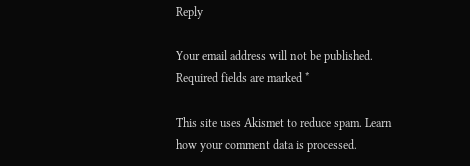Reply

Your email address will not be published. Required fields are marked *

This site uses Akismet to reduce spam. Learn how your comment data is processed.